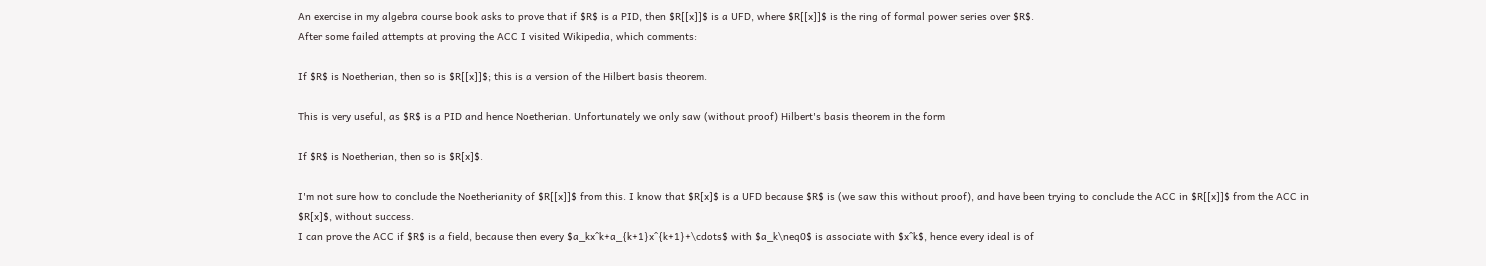An exercise in my algebra course book asks to prove that if $R$ is a PID, then $R[[x]]$ is a UFD, where $R[[x]]$ is the ring of formal power series over $R$.
After some failed attempts at proving the ACC I visited Wikipedia, which comments:

If $R$ is Noetherian, then so is $R[[x]]$; this is a version of the Hilbert basis theorem.

This is very useful, as $R$ is a PID and hence Noetherian. Unfortunately we only saw (without proof) Hilbert's basis theorem in the form

If $R$ is Noetherian, then so is $R[x]$.

I'm not sure how to conclude the Noetherianity of $R[[x]]$ from this. I know that $R[x]$ is a UFD because $R$ is (we saw this without proof), and have been trying to conclude the ACC in $R[[x]]$ from the ACC in $R[x]$, without success.
I can prove the ACC if $R$ is a field, because then every $a_kx^k+a_{k+1}x^{k+1}+\cdots$ with $a_k\neq0$ is associate with $x^k$, hence every ideal is of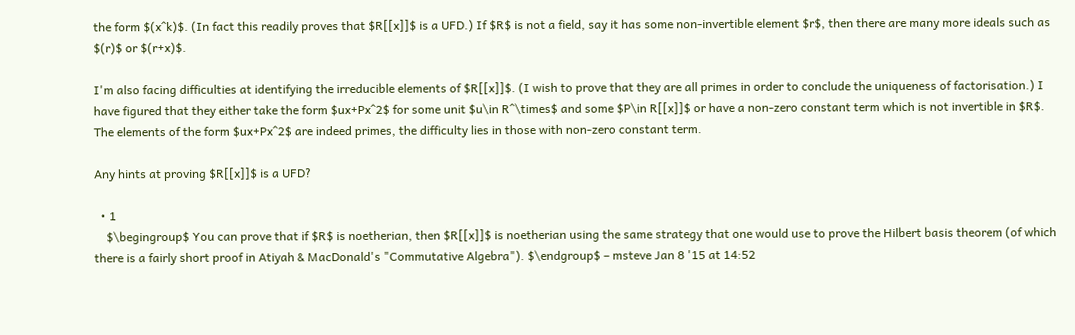the form $(x^k)$. (In fact this readily proves that $R[[x]]$ is a UFD.) If $R$ is not a field, say it has some non-invertible element $r$, then there are many more ideals such as $(r)$ or $(r+x)$.

I'm also facing difficulties at identifying the irreducible elements of $R[[x]]$. (I wish to prove that they are all primes in order to conclude the uniqueness of factorisation.) I have figured that they either take the form $ux+Px^2$ for some unit $u\in R^\times$ and some $P\in R[[x]]$ or have a non-zero constant term which is not invertible in $R$. The elements of the form $ux+Px^2$ are indeed primes, the difficulty lies in those with non-zero constant term.

Any hints at proving $R[[x]]$ is a UFD?

  • 1
    $\begingroup$ You can prove that if $R$ is noetherian, then $R[[x]]$ is noetherian using the same strategy that one would use to prove the Hilbert basis theorem (of which there is a fairly short proof in Atiyah & MacDonald's "Commutative Algebra"). $\endgroup$ – msteve Jan 8 '15 at 14:52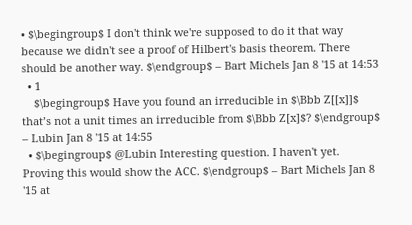• $\begingroup$ I don't think we're supposed to do it that way because we didn't see a proof of Hilbert's basis theorem. There should be another way. $\endgroup$ – Bart Michels Jan 8 '15 at 14:53
  • 1
    $\begingroup$ Have you found an irreducible in $\Bbb Z[[x]]$ that’s not a unit times an irreducible from $\Bbb Z[x]$? $\endgroup$ – Lubin Jan 8 '15 at 14:55
  • $\begingroup$ @Lubin Interesting question. I haven't yet. Proving this would show the ACC. $\endgroup$ – Bart Michels Jan 8 '15 at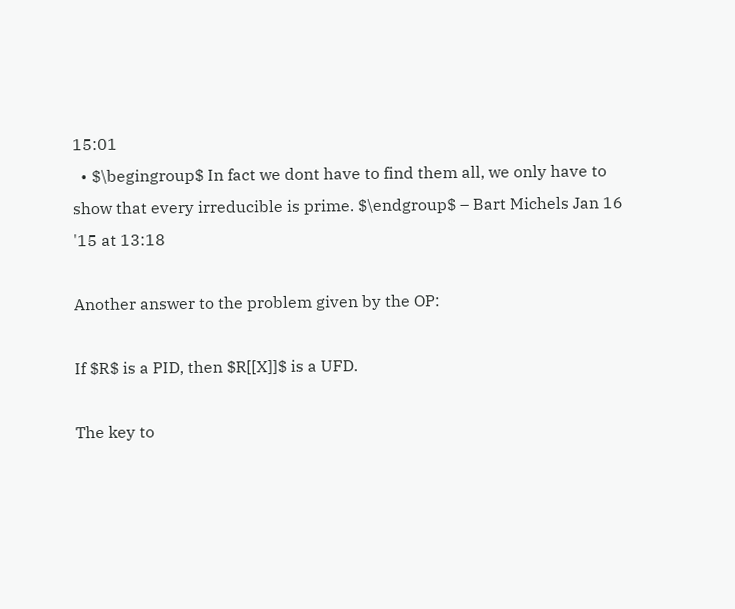15:01
  • $\begingroup$ In fact we dont have to find them all, we only have to show that every irreducible is prime. $\endgroup$ – Bart Michels Jan 16 '15 at 13:18

Another answer to the problem given by the OP:

If $R$ is a PID, then $R[[X]]$ is a UFD.

The key to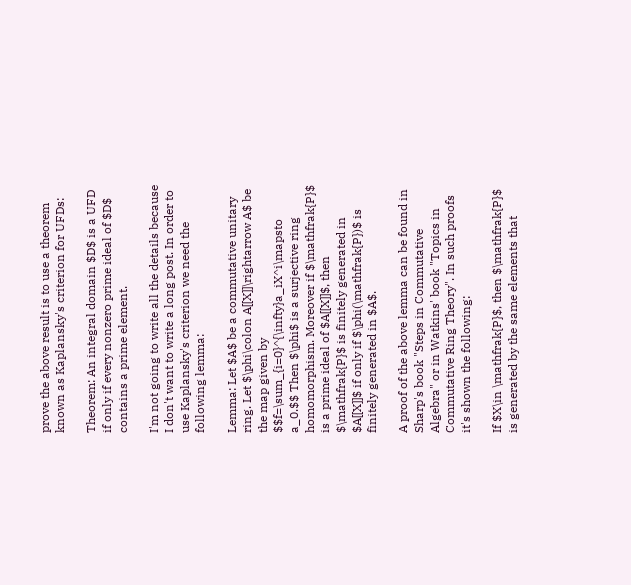prove the above result is to use a theorem known as Kaplansky's criterion for UFDs:

Theorem: An integral domain $D$ is a UFD if only if every nonzero prime ideal of $D$ contains a prime element.

I'm not going to write all the details because I don't want to write a long post. In order to use Kaplansky's criterion we need the following lemma:

Lemma: Let $A$ be a commutative unitary ring. Let $\phi\colon A[[X]]\rightarrow A$ be the map given by $$f=\sum_{i=0}^{\infty}a_iX^i\mapsto a_0.$$ Then $\phi$ is a surjective ring homomorphism. Moreover if $\mathfrak{P}$ is a prime ideal of $A[[X]]$, then $\mathfrak{P}$ is finitely generated in $A[[X]]$ if only if $\phi(\mathfrak{P})$ is finitely generated in $A$.

A proof of the above lemma can be found in Sharp's book "Steps in Commutative Algebra" or in Watkins' book "Topics in Commutative Ring Theory". In such proofs it's shown the following:

If $X\in \mathfrak{P}$, then $\mathfrak{P}$ is generated by the same elements that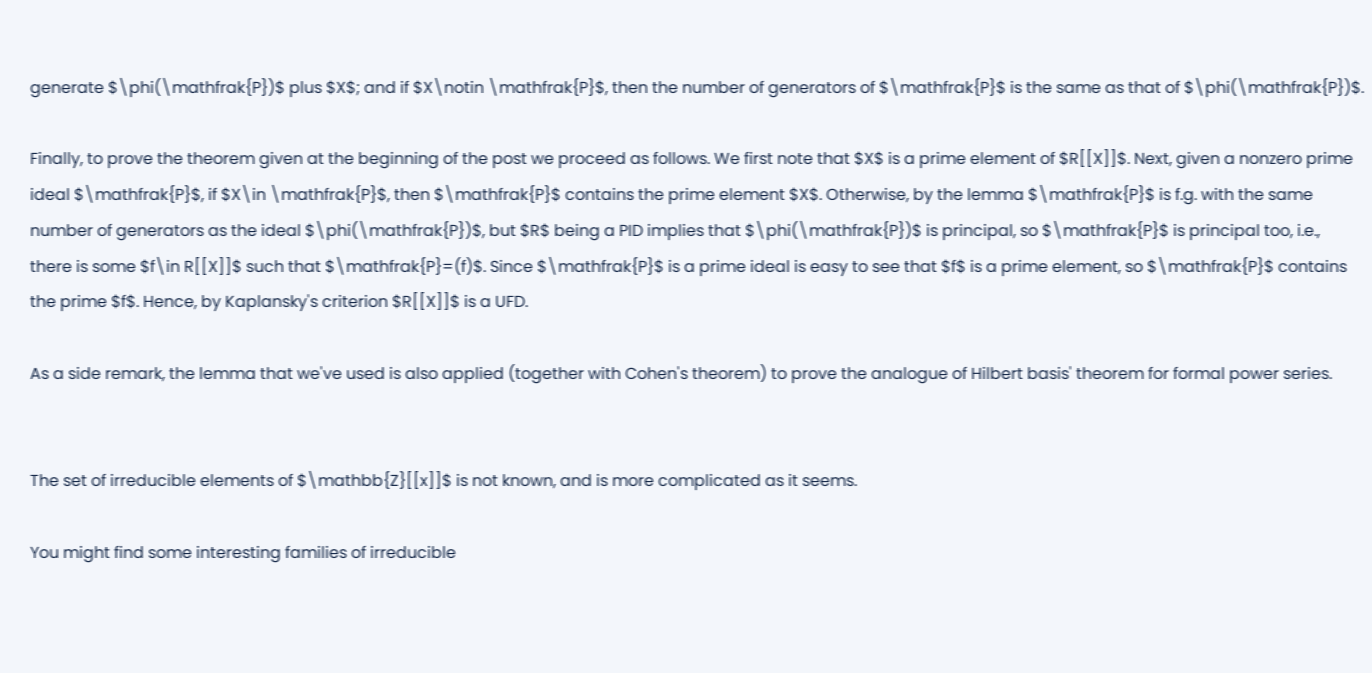generate $\phi(\mathfrak{P})$ plus $X$; and if $X\notin \mathfrak{P}$, then the number of generators of $\mathfrak{P}$ is the same as that of $\phi(\mathfrak{P})$.

Finally, to prove the theorem given at the beginning of the post we proceed as follows. We first note that $X$ is a prime element of $R[[X]]$. Next, given a nonzero prime ideal $\mathfrak{P}$, if $X\in \mathfrak{P}$, then $\mathfrak{P}$ contains the prime element $X$. Otherwise, by the lemma $\mathfrak{P}$ is f.g. with the same number of generators as the ideal $\phi(\mathfrak{P})$, but $R$ being a PID implies that $\phi(\mathfrak{P})$ is principal, so $\mathfrak{P}$ is principal too, i.e., there is some $f\in R[[X]]$ such that $\mathfrak{P}=(f)$. Since $\mathfrak{P}$ is a prime ideal is easy to see that $f$ is a prime element, so $\mathfrak{P}$ contains the prime $f$. Hence, by Kaplansky's criterion $R[[X]]$ is a UFD.

As a side remark, the lemma that we've used is also applied (together with Cohen's theorem) to prove the analogue of Hilbert basis' theorem for formal power series.


The set of irreducible elements of $\mathbb{Z}[[x]]$ is not known, and is more complicated as it seems.

You might find some interesting families of irreducible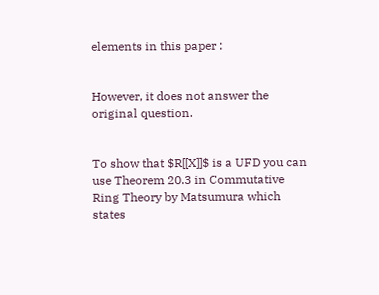elements in this paper :


However, it does not answer the original question.


To show that $R[[X]]$ is a UFD you can use Theorem 20.3 in Commutative Ring Theory by Matsumura which states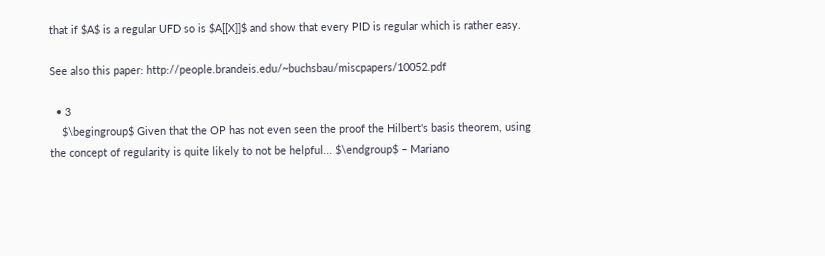that if $A$ is a regular UFD so is $A[[X]]$ and show that every PID is regular which is rather easy.

See also this paper: http://people.brandeis.edu/~buchsbau/miscpapers/10052.pdf

  • 3
    $\begingroup$ Given that the OP has not even seen the proof the Hilbert's basis theorem, using the concept of regularity is quite likely to not be helpful... $\endgroup$ – Mariano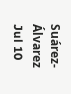Suárez-Álvarez Jul 10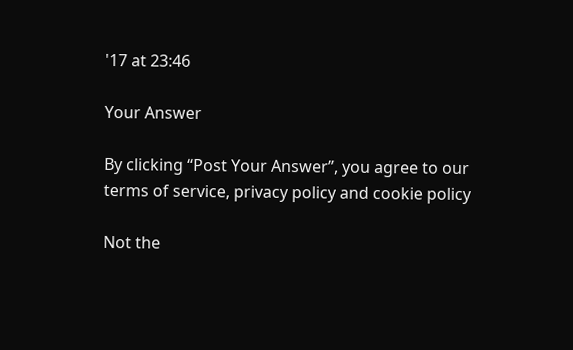'17 at 23:46

Your Answer

By clicking “Post Your Answer”, you agree to our terms of service, privacy policy and cookie policy

Not the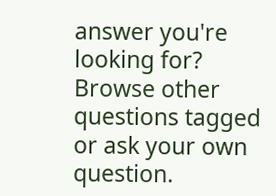answer you're looking for? Browse other questions tagged or ask your own question.